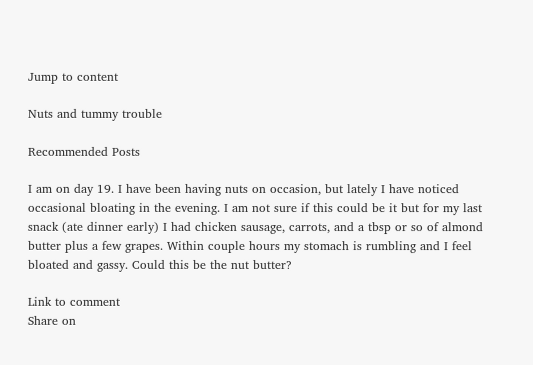Jump to content

Nuts and tummy trouble

Recommended Posts

I am on day 19. I have been having nuts on occasion, but lately I have noticed occasional bloating in the evening. I am not sure if this could be it but for my last snack (ate dinner early) I had chicken sausage, carrots, and a tbsp or so of almond butter plus a few grapes. Within couple hours my stomach is rumbling and I feel bloated and gassy. Could this be the nut butter?

Link to comment
Share on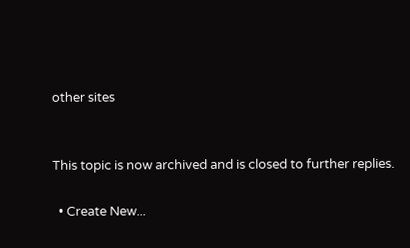other sites


This topic is now archived and is closed to further replies.

  • Create New...